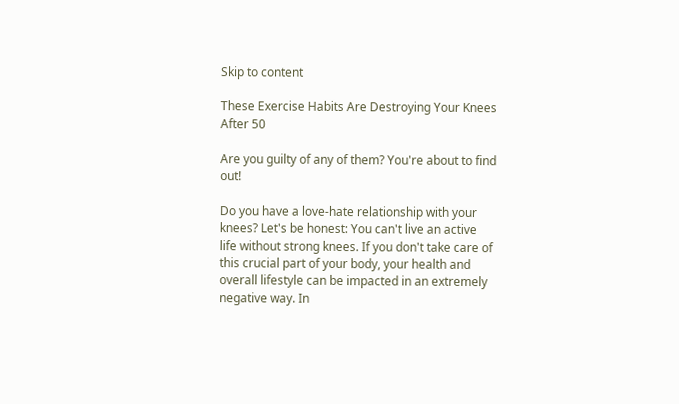Skip to content

These Exercise Habits Are Destroying Your Knees After 50

Are you guilty of any of them? You're about to find out!

Do you have a love-hate relationship with your knees? Let's be honest: You can't live an active life without strong knees. If you don't take care of this crucial part of your body, your health and overall lifestyle can be impacted in an extremely negative way. In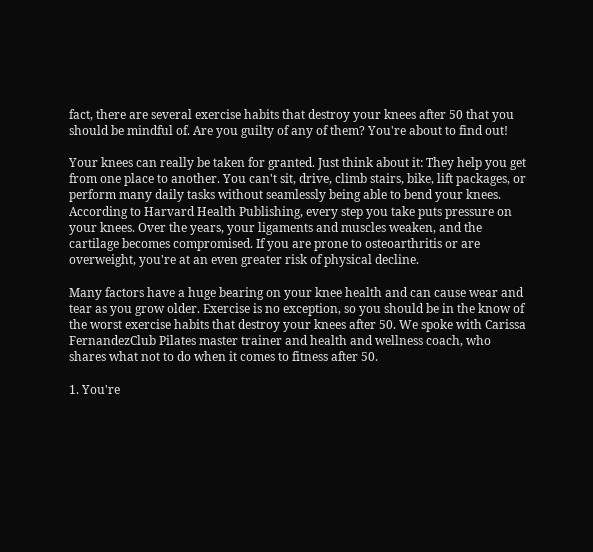fact, there are several exercise habits that destroy your knees after 50 that you should be mindful of. Are you guilty of any of them? You're about to find out!

Your knees can really be taken for granted. Just think about it: They help you get from one place to another. You can't sit, drive, climb stairs, bike, lift packages, or perform many daily tasks without seamlessly being able to bend your knees. According to Harvard Health Publishing, every step you take puts pressure on your knees. Over the years, your ligaments and muscles weaken, and the cartilage becomes compromised. If you are prone to osteoarthritis or are overweight, you're at an even greater risk of physical decline.

Many factors have a huge bearing on your knee health and can cause wear and tear as you grow older. Exercise is no exception, so you should be in the know of the worst exercise habits that destroy your knees after 50. We spoke with Carissa FernandezClub Pilates master trainer and health and wellness coach, who shares what not to do when it comes to fitness after 50.

1. You're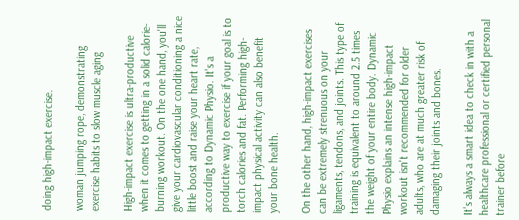doing high-impact exercise.

woman jumping rope, demonstrating exercise habits to slow muscle aging

High-impact exercise is ultra-productive when it comes to getting in a solid calorie-burning workout. On the one hand, you'll give your cardiovascular conditioning a nice little boost and raise your heart rate, according to Dynamic Physio. It's a productive way to exercise if your goal is to torch calories and fat. Performing high-impact physical activity can also benefit your bone health.

On the other hand, high-impact exercises can be extremely strenuous on your ligaments, tendons, and joints. This type of training is equivalent to around 2.5 times the weight of your entire body. Dynamic Physio explains an intense high-impact workout isn't recommended for older adults, who are at much greater risk of damaging their joints and bones.

It's always a smart idea to check in with a healthcare professional or certified personal trainer before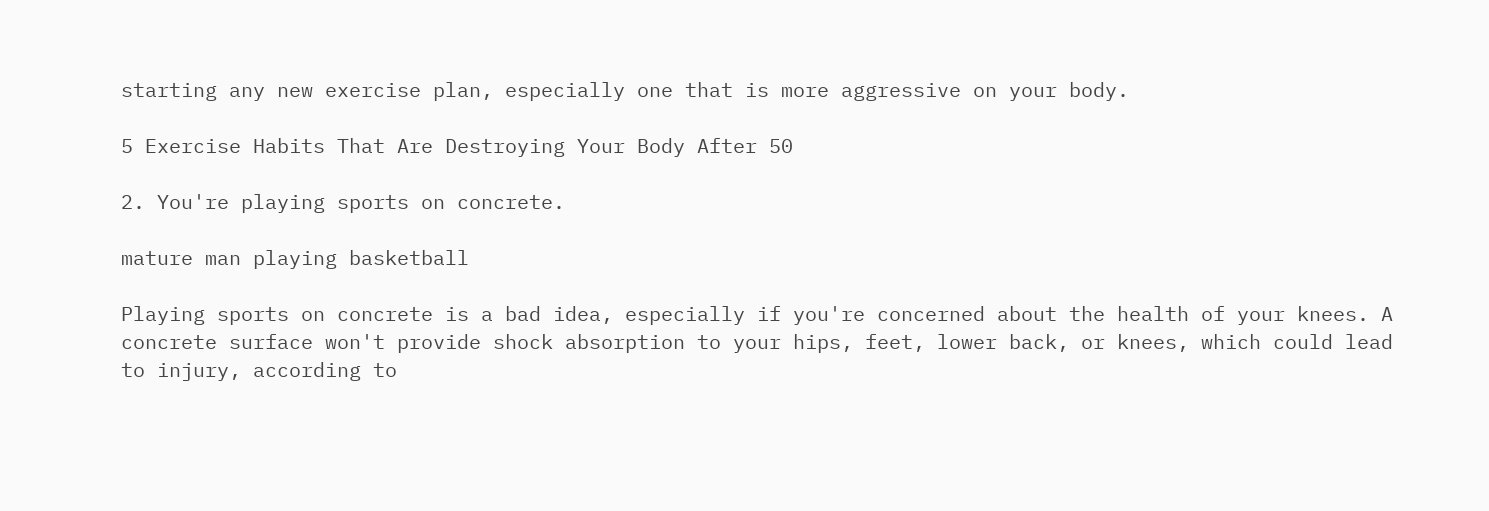starting any new exercise plan, especially one that is more aggressive on your body.

5 Exercise Habits That Are Destroying Your Body After 50

2. You're playing sports on concrete.

mature man playing basketball

Playing sports on concrete is a bad idea, especially if you're concerned about the health of your knees. A concrete surface won't provide shock absorption to your hips, feet, lower back, or knees, which could lead to injury, according to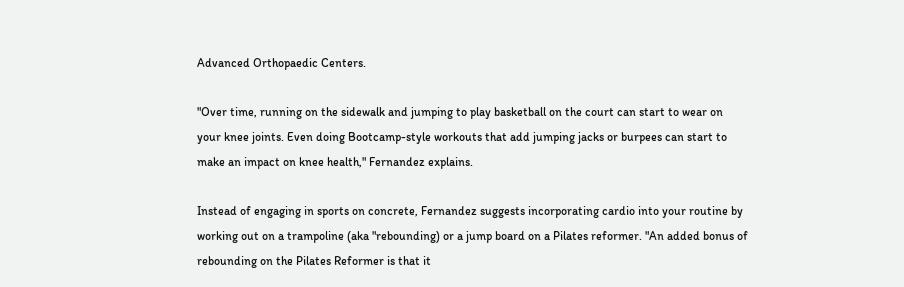Advanced Orthopaedic Centers.

"Over time, running on the sidewalk and jumping to play basketball on the court can start to wear on your knee joints. Even doing Bootcamp-style workouts that add jumping jacks or burpees can start to make an impact on knee health," Fernandez explains.

Instead of engaging in sports on concrete, Fernandez suggests incorporating cardio into your routine by working out on a trampoline (aka "rebounding) or a jump board on a Pilates reformer. "An added bonus of rebounding on the Pilates Reformer is that it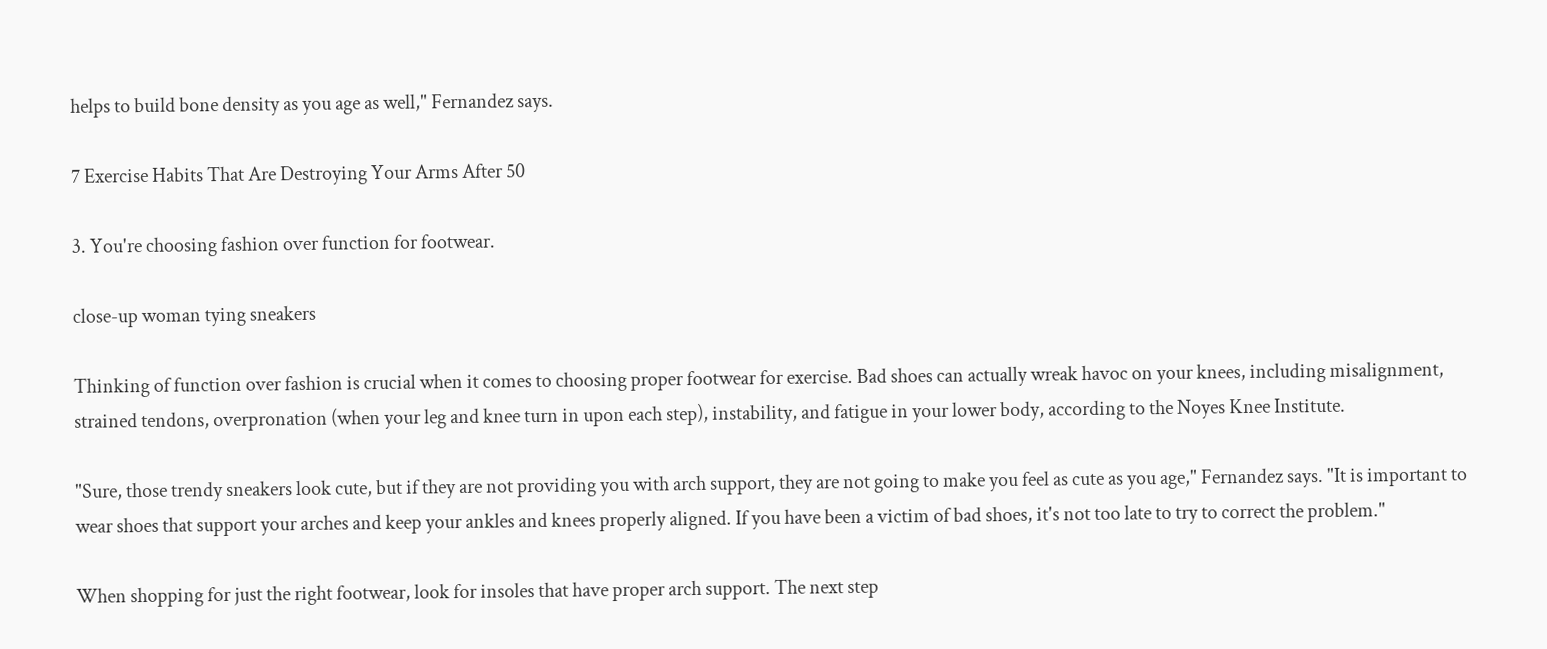helps to build bone density as you age as well," Fernandez says.

7 Exercise Habits That Are Destroying Your Arms After 50

3. You're choosing fashion over function for footwear.

close-up woman tying sneakers

Thinking of function over fashion is crucial when it comes to choosing proper footwear for exercise. Bad shoes can actually wreak havoc on your knees, including misalignment, strained tendons, overpronation (when your leg and knee turn in upon each step), instability, and fatigue in your lower body, according to the Noyes Knee Institute.

"Sure, those trendy sneakers look cute, but if they are not providing you with arch support, they are not going to make you feel as cute as you age," Fernandez says. "It is important to wear shoes that support your arches and keep your ankles and knees properly aligned. If you have been a victim of bad shoes, it's not too late to try to correct the problem."

When shopping for just the right footwear, look for insoles that have proper arch support. The next step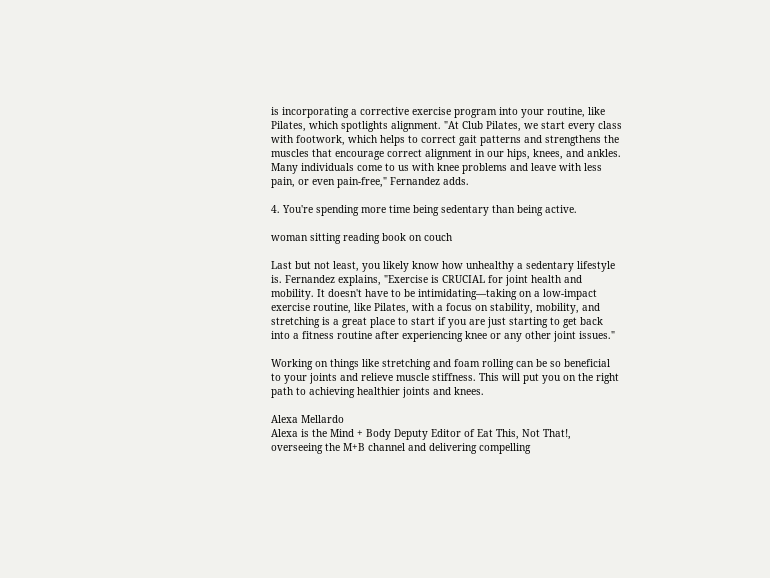is incorporating a corrective exercise program into your routine, like Pilates, which spotlights alignment. "At Club Pilates, we start every class with footwork, which helps to correct gait patterns and strengthens the muscles that encourage correct alignment in our hips, knees, and ankles. Many individuals come to us with knee problems and leave with less pain, or even pain-free," Fernandez adds.

4. You're spending more time being sedentary than being active.

woman sitting reading book on couch

Last but not least, you likely know how unhealthy a sedentary lifestyle is. Fernandez explains, "Exercise is CRUCIAL for joint health and mobility. It doesn't have to be intimidating—taking on a low-impact exercise routine, like Pilates, with a focus on stability, mobility, and stretching is a great place to start if you are just starting to get back into a fitness routine after experiencing knee or any other joint issues."

Working on things like stretching and foam rolling can be so beneficial to your joints and relieve muscle stiffness. This will put you on the right path to achieving healthier joints and knees.

Alexa Mellardo
Alexa is the Mind + Body Deputy Editor of Eat This, Not That!, overseeing the M+B channel and delivering compelling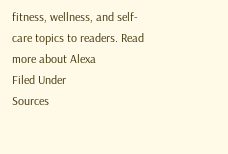fitness, wellness, and self-care topics to readers. Read more about Alexa
Filed Under
Sources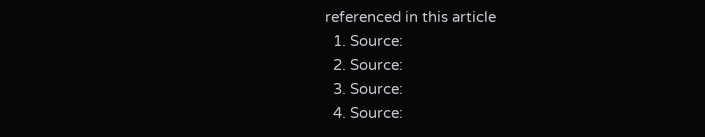referenced in this article
  1. Source:
  2. Source:
  3. Source:
  4. Source: